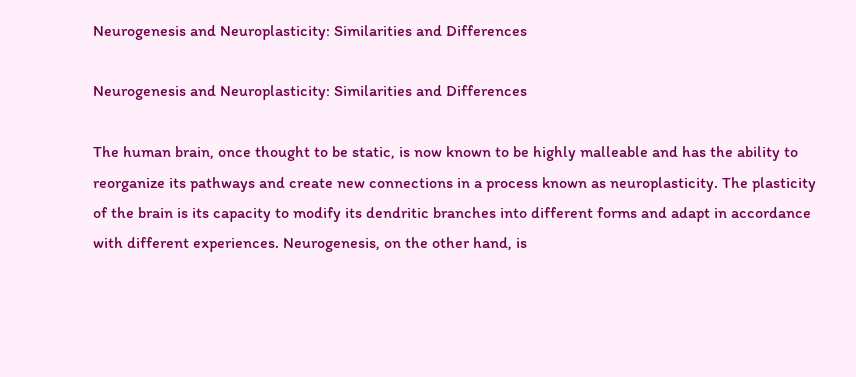Neurogenesis and Neuroplasticity: Similarities and Differences

Neurogenesis and Neuroplasticity: Similarities and Differences

The human brain, once thought to be static, is now known to be highly malleable and has the ability to reorganize its pathways and create new connections in a process known as neuroplasticity. The plasticity of the brain is its capacity to modify its dendritic branches into different forms and adapt in accordance with different experiences. Neurogenesis, on the other hand, is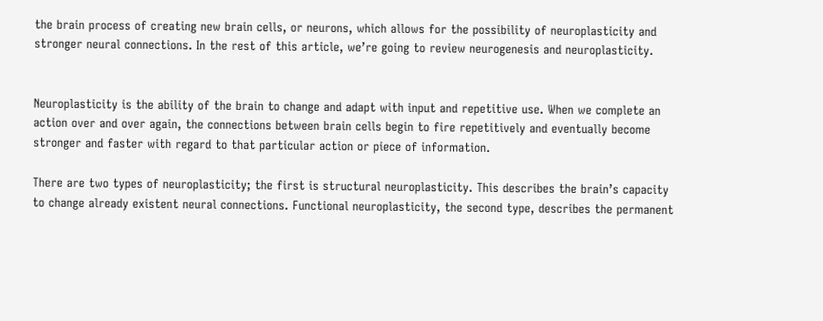the brain process of creating new brain cells, or neurons, which allows for the possibility of neuroplasticity and stronger neural connections. In the rest of this article, we’re going to review neurogenesis and neuroplasticity.


Neuroplasticity is the ability of the brain to change and adapt with input and repetitive use. When we complete an action over and over again, the connections between brain cells begin to fire repetitively and eventually become stronger and faster with regard to that particular action or piece of information.

There are two types of neuroplasticity; the first is structural neuroplasticity. This describes the brain’s capacity to change already existent neural connections. Functional neuroplasticity, the second type, describes the permanent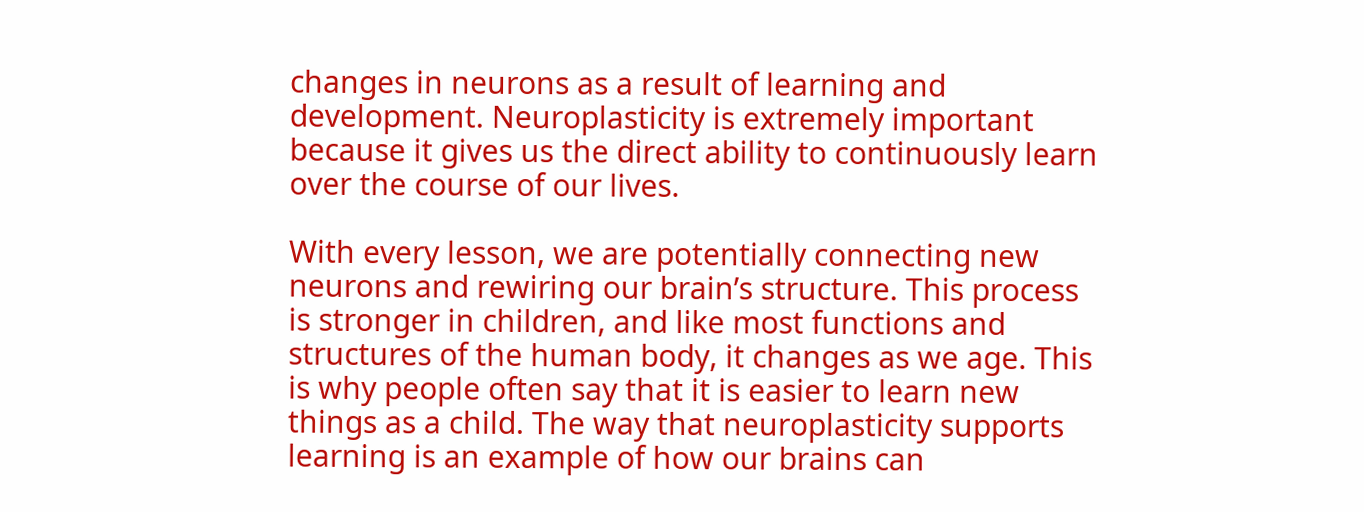changes in neurons as a result of learning and development. Neuroplasticity is extremely important because it gives us the direct ability to continuously learn over the course of our lives.

With every lesson, we are potentially connecting new neurons and rewiring our brain’s structure. This process is stronger in children, and like most functions and structures of the human body, it changes as we age. This is why people often say that it is easier to learn new things as a child. The way that neuroplasticity supports learning is an example of how our brains can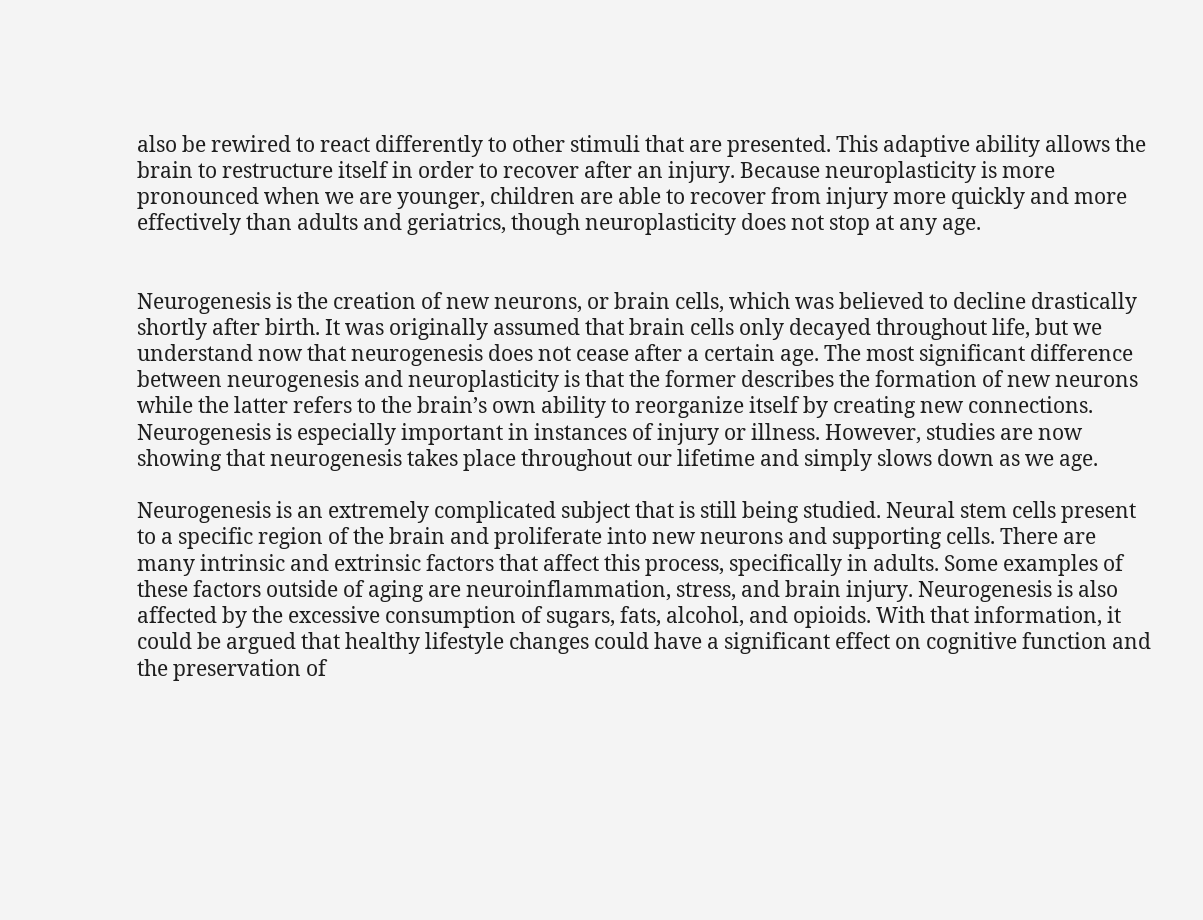also be rewired to react differently to other stimuli that are presented. This adaptive ability allows the brain to restructure itself in order to recover after an injury. Because neuroplasticity is more pronounced when we are younger, children are able to recover from injury more quickly and more effectively than adults and geriatrics, though neuroplasticity does not stop at any age.


Neurogenesis is the creation of new neurons, or brain cells, which was believed to decline drastically shortly after birth. It was originally assumed that brain cells only decayed throughout life, but we understand now that neurogenesis does not cease after a certain age. The most significant difference between neurogenesis and neuroplasticity is that the former describes the formation of new neurons while the latter refers to the brain’s own ability to reorganize itself by creating new connections. Neurogenesis is especially important in instances of injury or illness. However, studies are now showing that neurogenesis takes place throughout our lifetime and simply slows down as we age.

Neurogenesis is an extremely complicated subject that is still being studied. Neural stem cells present to a specific region of the brain and proliferate into new neurons and supporting cells. There are many intrinsic and extrinsic factors that affect this process, specifically in adults. Some examples of these factors outside of aging are neuroinflammation, stress, and brain injury. Neurogenesis is also affected by the excessive consumption of sugars, fats, alcohol, and opioids. With that information, it could be argued that healthy lifestyle changes could have a significant effect on cognitive function and the preservation of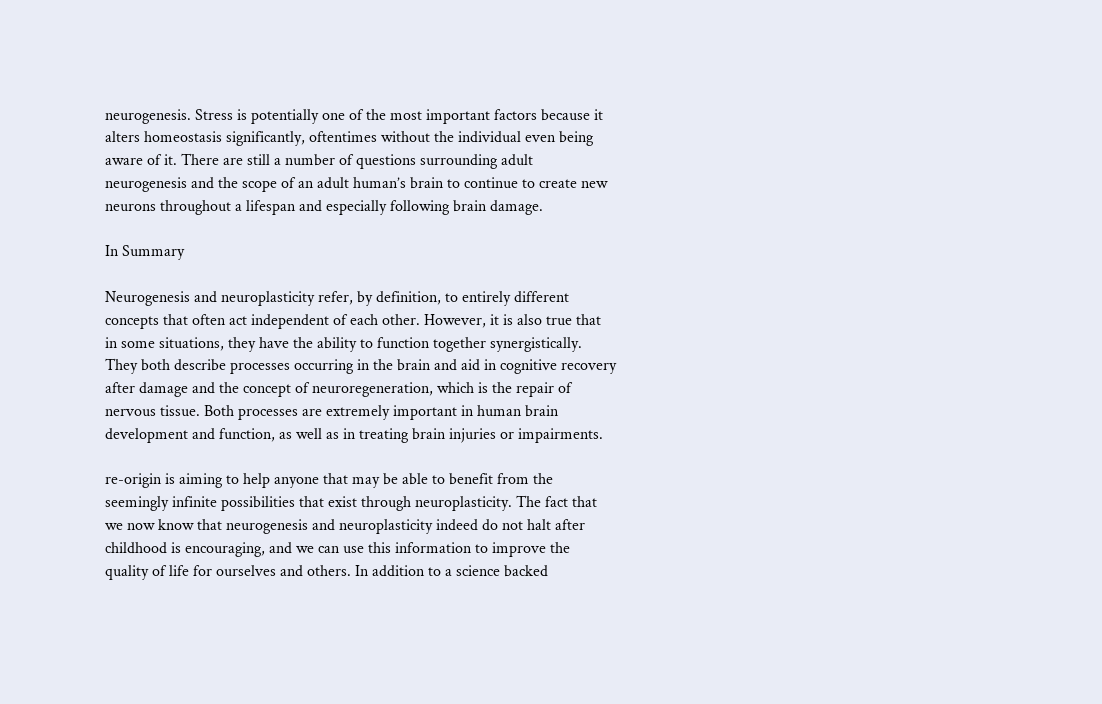neurogenesis. Stress is potentially one of the most important factors because it alters homeostasis significantly, oftentimes without the individual even being aware of it. There are still a number of questions surrounding adult neurogenesis and the scope of an adult human’s brain to continue to create new neurons throughout a lifespan and especially following brain damage.

In Summary

Neurogenesis and neuroplasticity refer, by definition, to entirely different concepts that often act independent of each other. However, it is also true that in some situations, they have the ability to function together synergistically. They both describe processes occurring in the brain and aid in cognitive recovery after damage and the concept of neuroregeneration, which is the repair of nervous tissue. Both processes are extremely important in human brain development and function, as well as in treating brain injuries or impairments.

re-origin is aiming to help anyone that may be able to benefit from the seemingly infinite possibilities that exist through neuroplasticity. The fact that we now know that neurogenesis and neuroplasticity indeed do not halt after childhood is encouraging, and we can use this information to improve the quality of life for ourselves and others. In addition to a science backed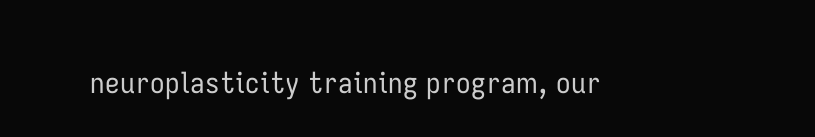neuroplasticity training program, our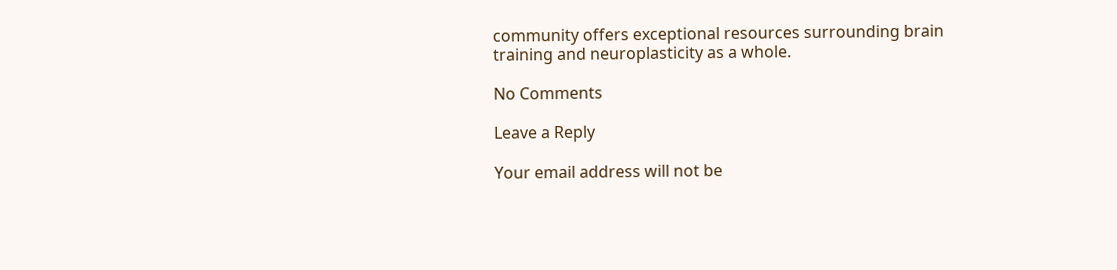community offers exceptional resources surrounding brain training and neuroplasticity as a whole.

No Comments

Leave a Reply

Your email address will not be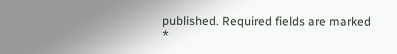published. Required fields are marked *